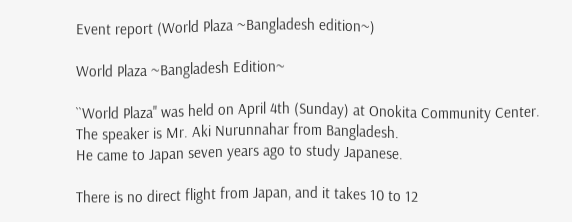Event report (World Plaza ~Bangladesh edition~)

World Plaza ~Bangladesh Edition~

``World Plaza'' was held on April 4th (Sunday) at Onokita Community Center.
The speaker is Mr. Aki Nurunnahar from Bangladesh.
He came to Japan seven years ago to study Japanese.

There is no direct flight from Japan, and it takes 10 to 12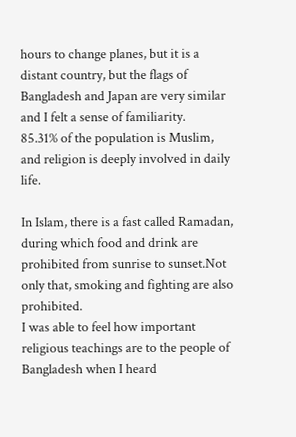hours to change planes, but it is a distant country, but the flags of Bangladesh and Japan are very similar and I felt a sense of familiarity.
85.31% of the population is Muslim, and religion is deeply involved in daily life.

In Islam, there is a fast called Ramadan, during which food and drink are prohibited from sunrise to sunset.Not only that, smoking and fighting are also prohibited.
I was able to feel how important religious teachings are to the people of Bangladesh when I heard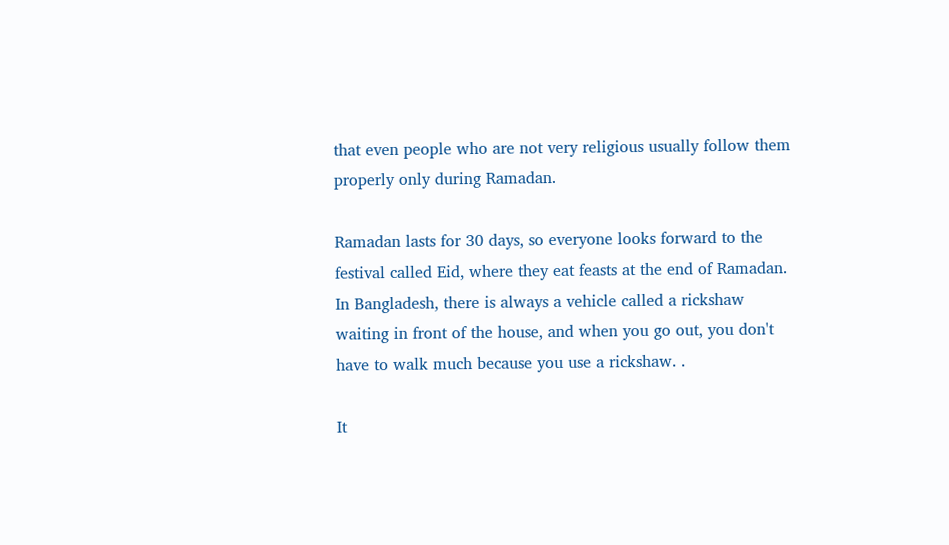that even people who are not very religious usually follow them properly only during Ramadan.

Ramadan lasts for 30 days, so everyone looks forward to the festival called Eid, where they eat feasts at the end of Ramadan.
In Bangladesh, there is always a vehicle called a rickshaw waiting in front of the house, and when you go out, you don't have to walk much because you use a rickshaw. .

It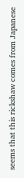seems that this rickshaw comes from Japanese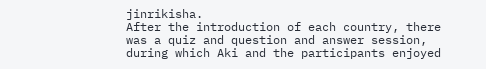jinrikisha.
After the introduction of each country, there was a quiz and question and answer session, during which Aki and the participants enjoyed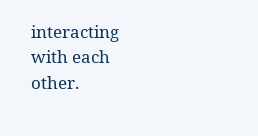interacting with each other.